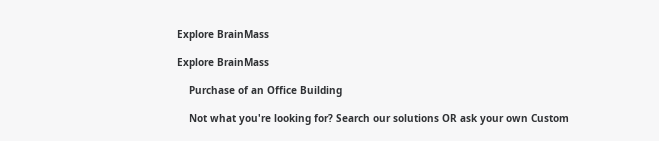Explore BrainMass

Explore BrainMass

    Purchase of an Office Building

    Not what you're looking for? Search our solutions OR ask your own Custom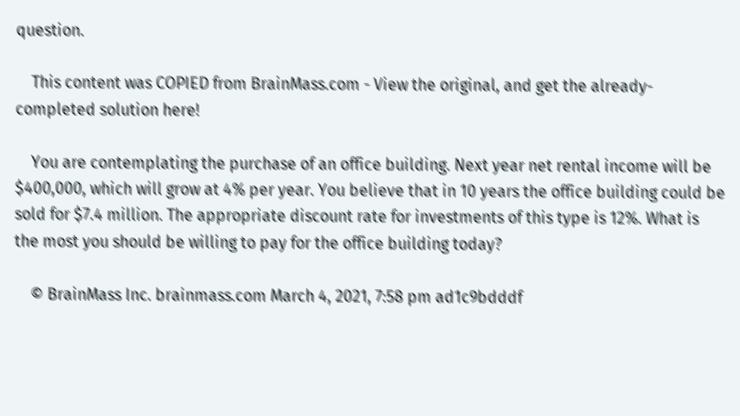question.

    This content was COPIED from BrainMass.com - View the original, and get the already-completed solution here!

    You are contemplating the purchase of an office building. Next year net rental income will be $400,000, which will grow at 4% per year. You believe that in 10 years the office building could be sold for $7.4 million. The appropriate discount rate for investments of this type is 12%. What is the most you should be willing to pay for the office building today?

    © BrainMass Inc. brainmass.com March 4, 2021, 7:58 pm ad1c9bdddf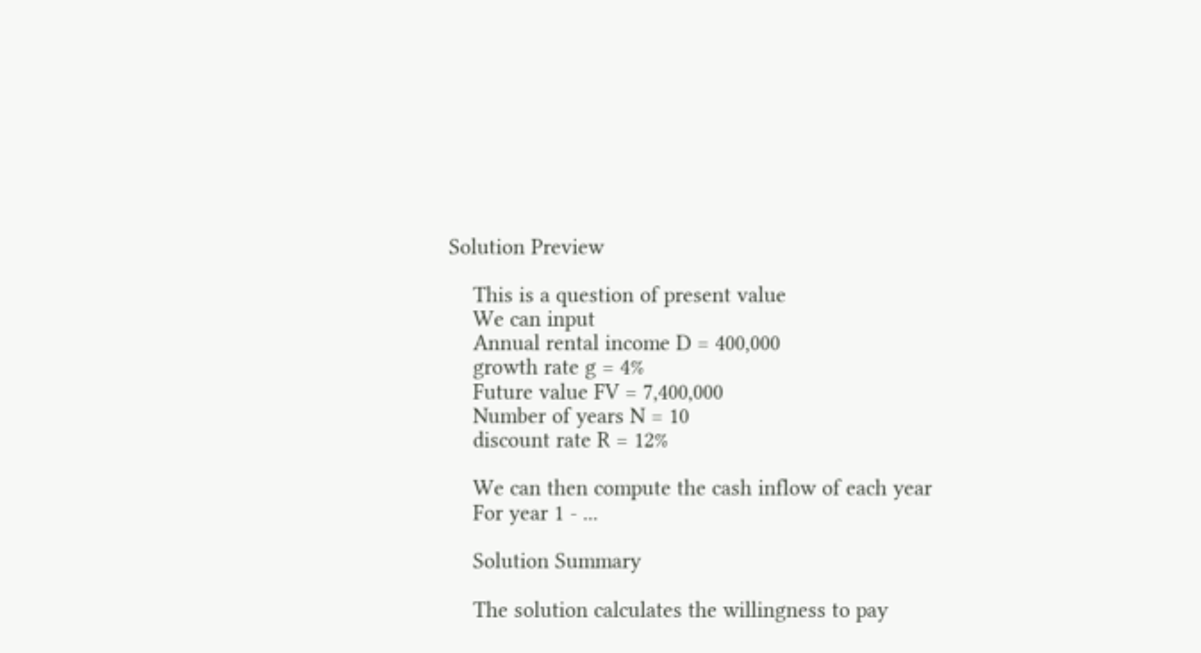Solution Preview

    This is a question of present value
    We can input
    Annual rental income D = 400,000
    growth rate g = 4%
    Future value FV = 7,400,000
    Number of years N = 10
    discount rate R = 12%

    We can then compute the cash inflow of each year
    For year 1 - ...

    Solution Summary

    The solution calculates the willingness to pay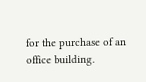for the purchase of an office building.